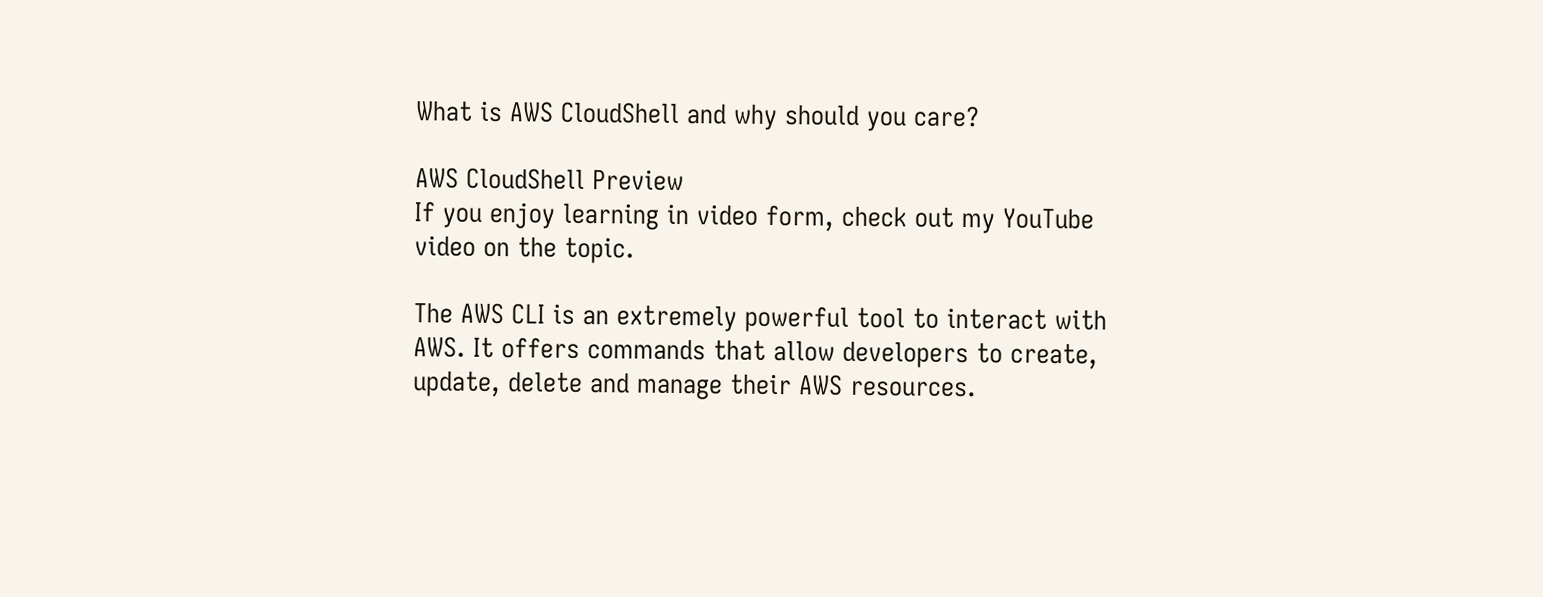What is AWS CloudShell and why should you care?

AWS CloudShell Preview
If you enjoy learning in video form, check out my YouTube video on the topic.

The AWS CLI is an extremely powerful tool to interact with AWS. It offers commands that allow developers to create, update, delete and manage their AWS resources.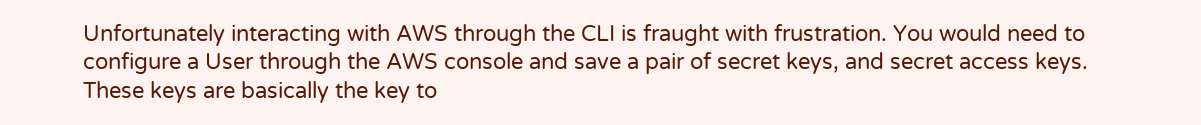Unfortunately interacting with AWS through the CLI is fraught with frustration. You would need to configure a User through the AWS console and save a pair of secret keys, and secret access keys. These keys are basically the key to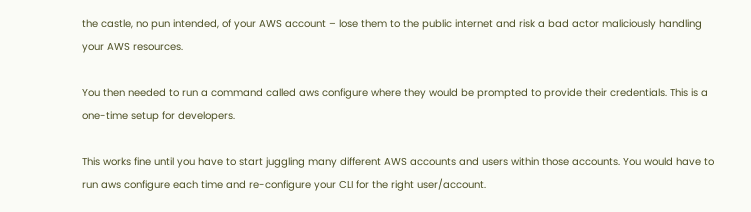the castle, no pun intended, of your AWS account – lose them to the public internet and risk a bad actor maliciously handling your AWS resources.

You then needed to run a command called aws configure where they would be prompted to provide their credentials. This is a one-time setup for developers.

This works fine until you have to start juggling many different AWS accounts and users within those accounts. You would have to run aws configure each time and re-configure your CLI for the right user/account.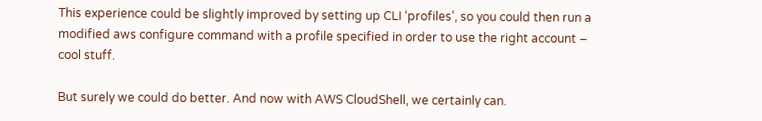This experience could be slightly improved by setting up CLI ‘profiles’, so you could then run a modified aws configure command with a profile specified in order to use the right account – cool stuff.

But surely we could do better. And now with AWS CloudShell, we certainly can.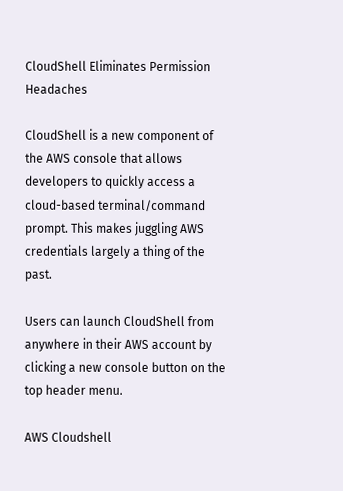CloudShell Eliminates Permission Headaches

CloudShell is a new component of the AWS console that allows developers to quickly access a cloud-based terminal/command prompt. This makes juggling AWS credentials largely a thing of the past.

Users can launch CloudShell from anywhere in their AWS account by clicking a new console button on the top header menu.

AWS Cloudshell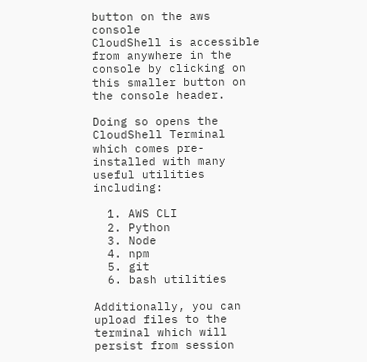button on the aws console
CloudShell is accessible from anywhere in the console by clicking on this smaller button on the console header.

Doing so opens the CloudShell Terminal which comes pre-installed with many useful utilities including:

  1. AWS CLI
  2. Python
  3. Node
  4. npm
  5. git
  6. bash utilities

Additionally, you can upload files to the terminal which will persist from session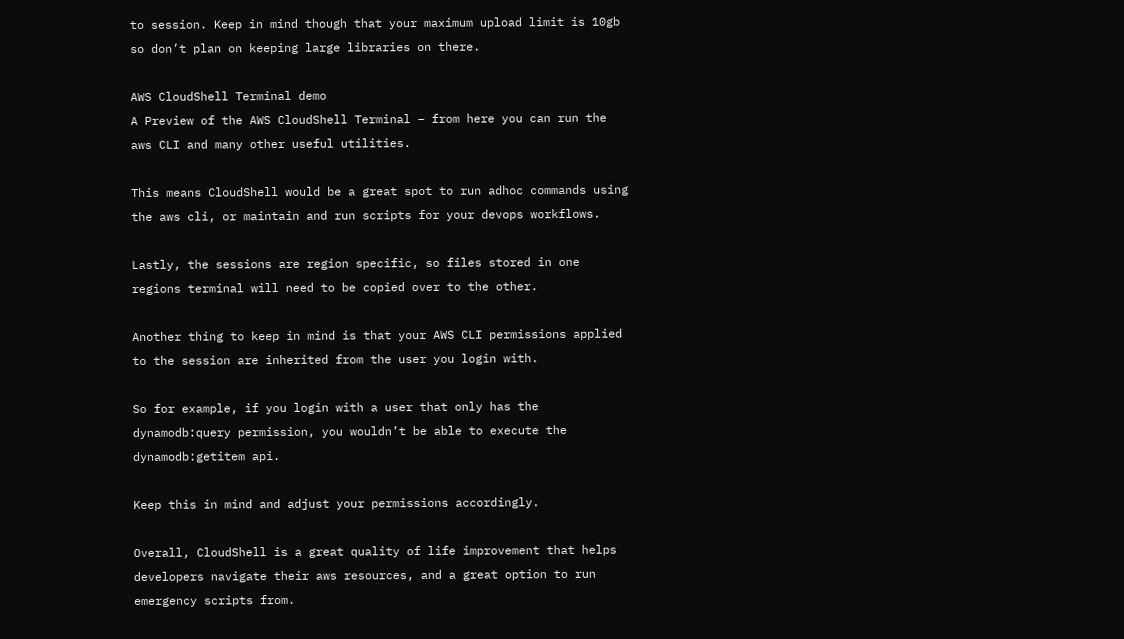to session. Keep in mind though that your maximum upload limit is 10gb so don’t plan on keeping large libraries on there.

AWS CloudShell Terminal demo
A Preview of the AWS CloudShell Terminal – from here you can run the aws CLI and many other useful utilities.

This means CloudShell would be a great spot to run adhoc commands using the aws cli, or maintain and run scripts for your devops workflows.

Lastly, the sessions are region specific, so files stored in one regions terminal will need to be copied over to the other.

Another thing to keep in mind is that your AWS CLI permissions applied to the session are inherited from the user you login with.

So for example, if you login with a user that only has the dynamodb:query permission, you wouldn’t be able to execute the dynamodb:getitem api.

Keep this in mind and adjust your permissions accordingly.

Overall, CloudShell is a great quality of life improvement that helps developers navigate their aws resources, and a great option to run emergency scripts from.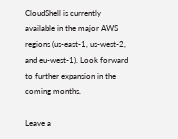CloudShell is currently available in the major AWS regions (us-east-1, us-west-2, and eu-west-1). Look forward to further expansion in the coming months.

Leave a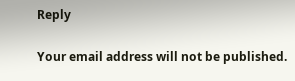Reply

Your email address will not be published.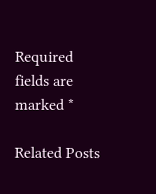Required fields are marked *

Related Posts